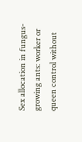Sex allocation in fungus-growing ants: worker or queen control without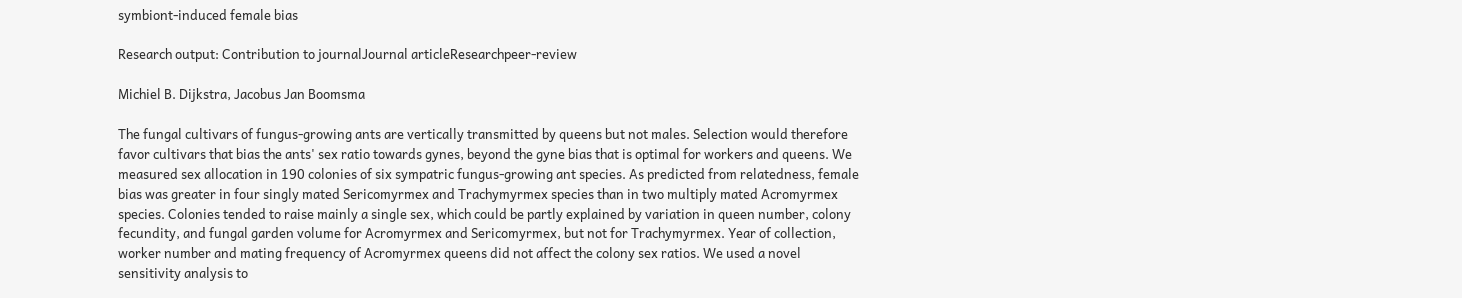symbiont-induced female bias

Research output: Contribution to journalJournal articleResearchpeer-review

Michiel B. Dijkstra, Jacobus Jan Boomsma

The fungal cultivars of fungus-growing ants are vertically transmitted by queens but not males. Selection would therefore favor cultivars that bias the ants' sex ratio towards gynes, beyond the gyne bias that is optimal for workers and queens. We measured sex allocation in 190 colonies of six sympatric fungus-growing ant species. As predicted from relatedness, female bias was greater in four singly mated Sericomyrmex and Trachymyrmex species than in two multiply mated Acromyrmex species. Colonies tended to raise mainly a single sex, which could be partly explained by variation in queen number, colony fecundity, and fungal garden volume for Acromyrmex and Sericomyrmex, but not for Trachymyrmex. Year of collection, worker number and mating frequency of Acromyrmex queens did not affect the colony sex ratios. We used a novel sensitivity analysis to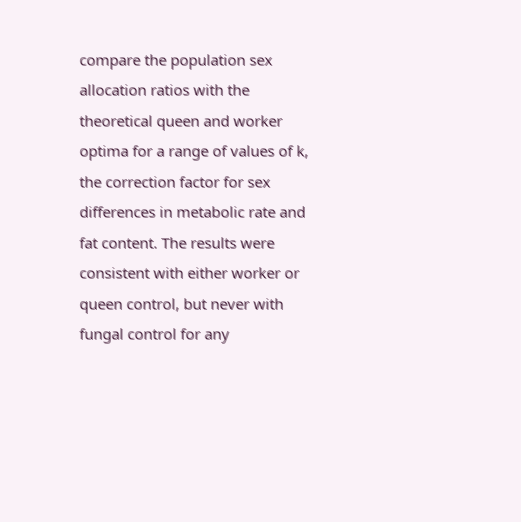compare the population sex allocation ratios with the theoretical queen and worker optima for a range of values of k, the correction factor for sex differences in metabolic rate and fat content. The results were consistent with either worker or queen control, but never with fungal control for any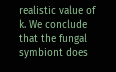realistic value of k. We conclude that the fungal symbiont does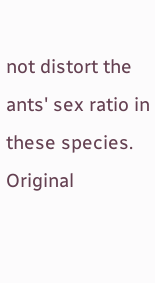not distort the ants' sex ratio in these species.
Original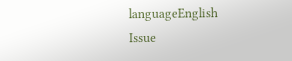languageEnglish
Issue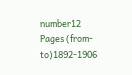number12
Pages (from-to)1892-1906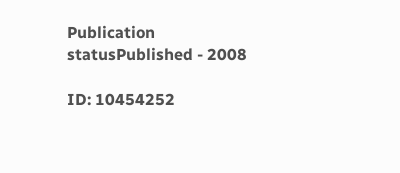Publication statusPublished - 2008

ID: 10454252